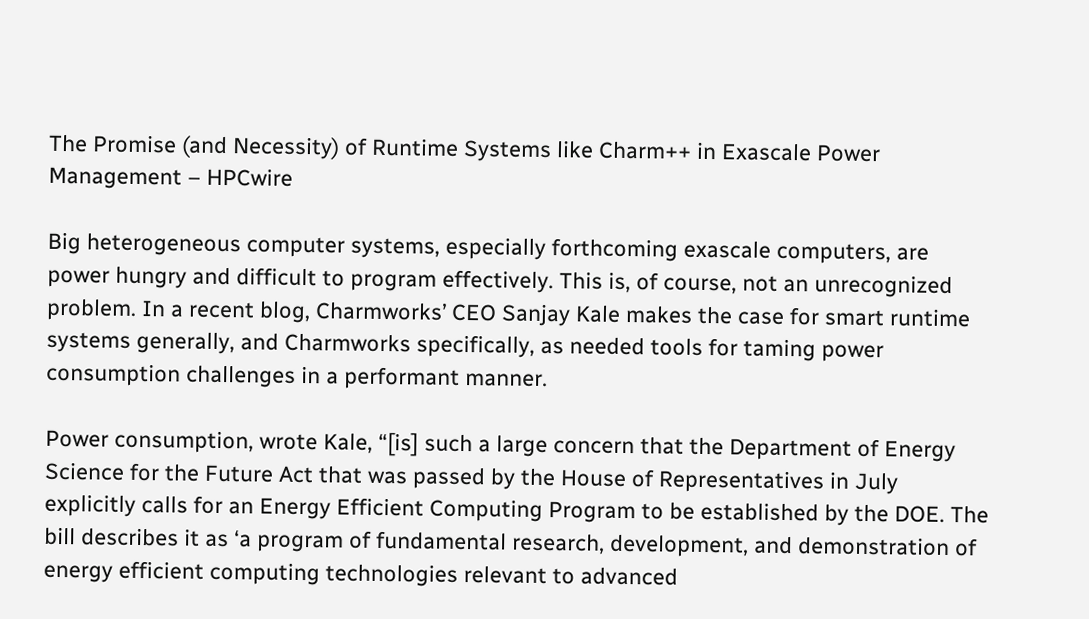The Promise (and Necessity) of Runtime Systems like Charm++ in Exascale Power Management – HPCwire

Big heterogeneous computer systems, especially forthcoming exascale computers, are power hungry and difficult to program effectively. This is, of course, not an unrecognized problem. In a recent blog, Charmworks’ CEO Sanjay Kale makes the case for smart runtime systems generally, and Charmworks specifically, as needed tools for taming power consumption challenges in a performant manner.

Power consumption, wrote Kale, “[is] such a large concern that the Department of Energy Science for the Future Act that was passed by the House of Representatives in July explicitly calls for an Energy Efficient Computing Program to be established by the DOE. The bill describes it as ‘a program of fundamental research, development, and demonstration of energy efficient computing technologies relevant to advanced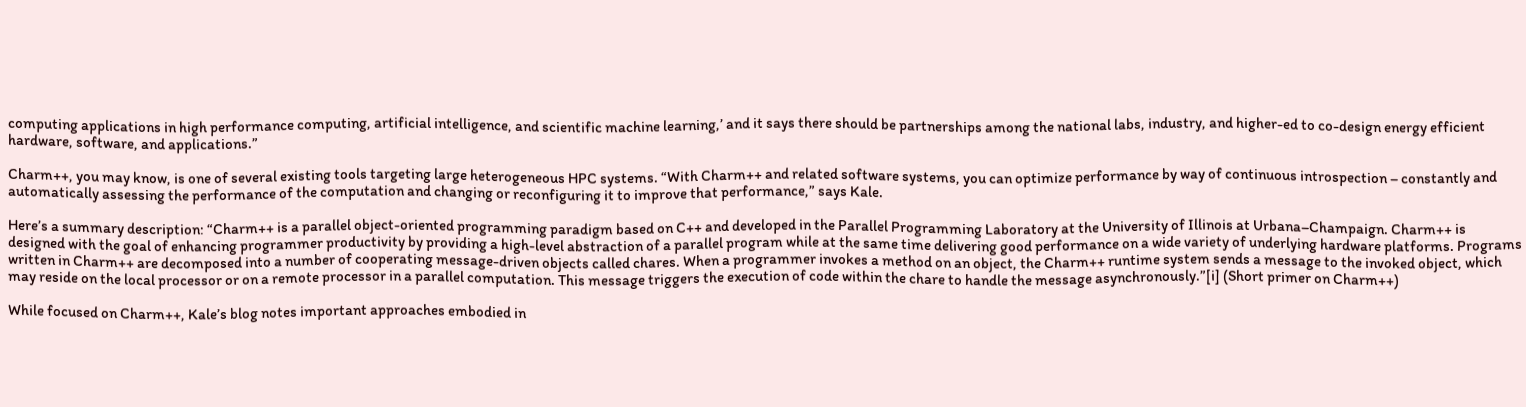computing applications in high performance computing, artificial intelligence, and scientific machine learning,’ and it says there should be partnerships among the national labs, industry, and higher-ed to co-design energy efficient hardware, software, and applications.”

Charm++, you may know, is one of several existing tools targeting large heterogeneous HPC systems. “With Charm++ and related software systems, you can optimize performance by way of continuous introspection – constantly and automatically assessing the performance of the computation and changing or reconfiguring it to improve that performance,” says Kale.

Here’s a summary description: “Charm++ is a parallel object-oriented programming paradigm based on C++ and developed in the Parallel Programming Laboratory at the University of Illinois at Urbana–Champaign. Charm++ is designed with the goal of enhancing programmer productivity by providing a high-level abstraction of a parallel program while at the same time delivering good performance on a wide variety of underlying hardware platforms. Programs written in Charm++ are decomposed into a number of cooperating message-driven objects called chares. When a programmer invokes a method on an object, the Charm++ runtime system sends a message to the invoked object, which may reside on the local processor or on a remote processor in a parallel computation. This message triggers the execution of code within the chare to handle the message asynchronously.”[i] (Short primer on Charm++)

While focused on Charm++, Kale’s blog notes important approaches embodied in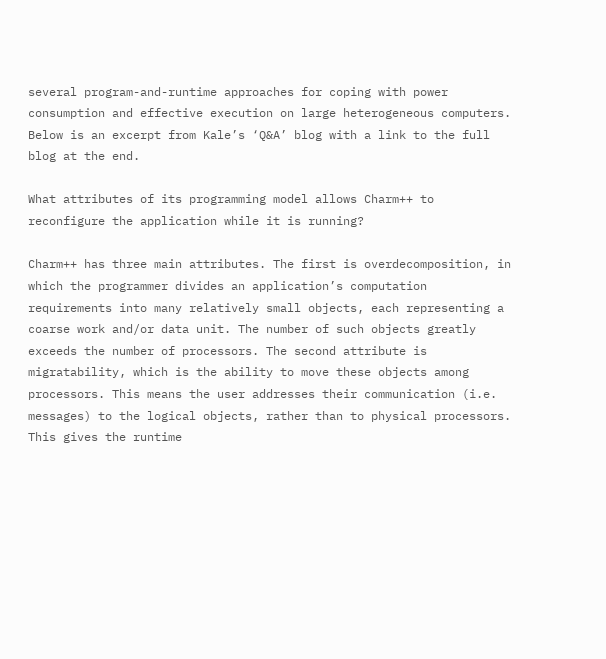several program-and-runtime approaches for coping with power consumption and effective execution on large heterogeneous computers. Below is an excerpt from Kale’s ‘Q&A’ blog with a link to the full blog at the end.

What attributes of its programming model allows Charm++ to reconfigure the application while it is running?

Charm++ has three main attributes. The first is overdecomposition, in which the programmer divides an application’s computation requirements into many relatively small objects, each representing a coarse work and/or data unit. The number of such objects greatly exceeds the number of processors. The second attribute is migratability, which is the ability to move these objects among processors. This means the user addresses their communication (i.e. messages) to the logical objects, rather than to physical processors. This gives the runtime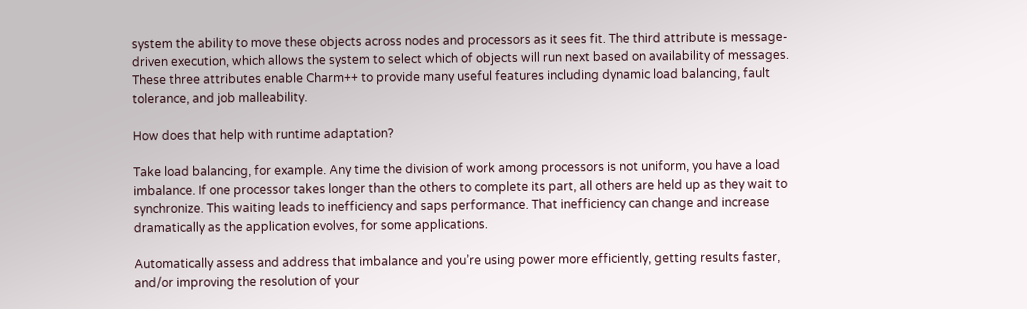system the ability to move these objects across nodes and processors as it sees fit. The third attribute is message-driven execution, which allows the system to select which of objects will run next based on availability of messages. These three attributes enable Charm++ to provide many useful features including dynamic load balancing, fault tolerance, and job malleability.

How does that help with runtime adaptation?

Take load balancing, for example. Any time the division of work among processors is not uniform, you have a load imbalance. If one processor takes longer than the others to complete its part, all others are held up as they wait to synchronize. This waiting leads to inefficiency and saps performance. That inefficiency can change and increase dramatically as the application evolves, for some applications.

Automatically assess and address that imbalance and you’re using power more efficiently, getting results faster, and/or improving the resolution of your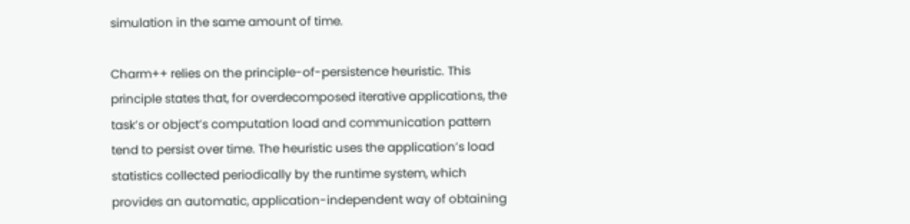simulation in the same amount of time.

Charm++ relies on the principle-of-persistence heuristic. This principle states that, for overdecomposed iterative applications, the task’s or object’s computation load and communication pattern tend to persist over time. The heuristic uses the application’s load statistics collected periodically by the runtime system, which provides an automatic, application-independent way of obtaining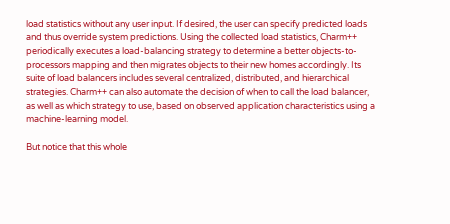load statistics without any user input. If desired, the user can specify predicted loads and thus override system predictions. Using the collected load statistics, Charm++ periodically executes a load-balancing strategy to determine a better objects-to-processors mapping and then migrates objects to their new homes accordingly. Its suite of load balancers includes several centralized, distributed, and hierarchical strategies. Charm++ can also automate the decision of when to call the load balancer, as well as which strategy to use, based on observed application characteristics using a machine-learning model.

But notice that this whole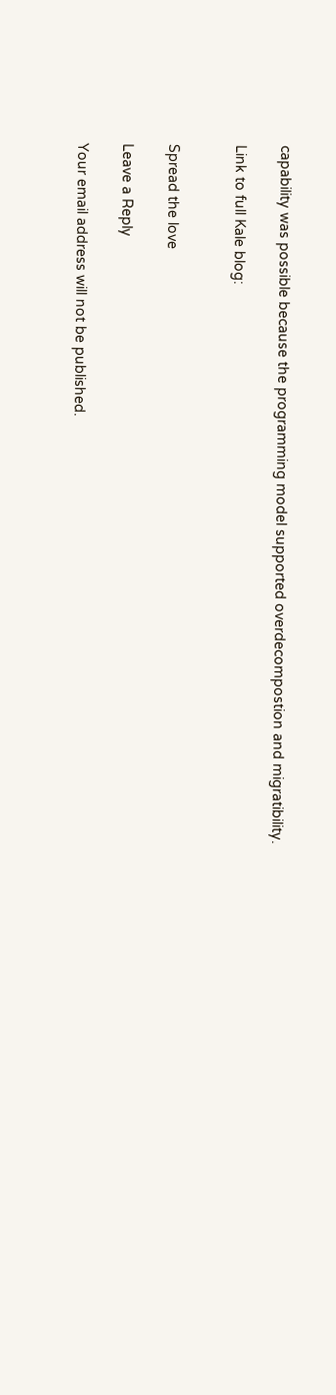capability was possible because the programming model supported overdecompostion and migratibility.

Link to full Kale blog:


Spread the love

Leave a Reply

Your email address will not be published.